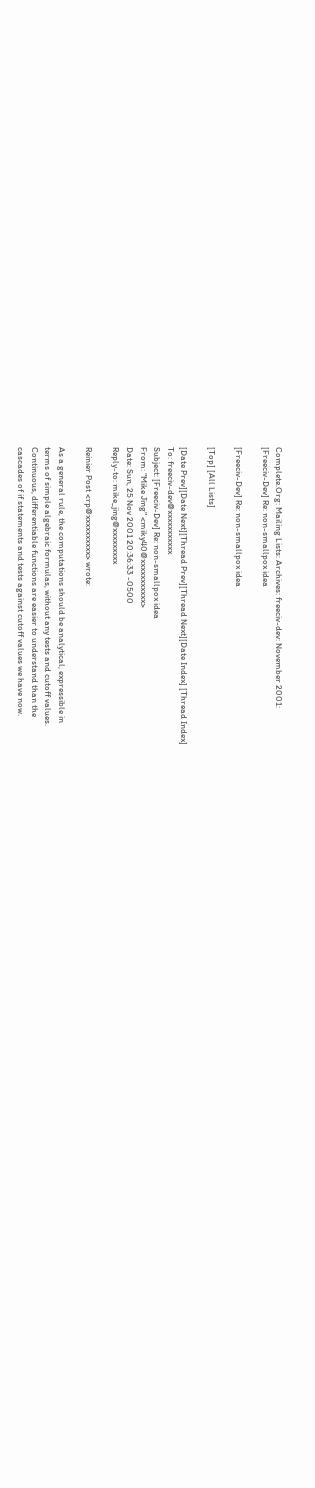Complete.Org: Mailing Lists: Archives: freeciv-dev: November 2001:
[Freeciv-Dev] Re: non-smallpox idea

[Freeciv-Dev] Re: non-smallpox idea

[Top] [All Lists]

[Date Prev][Date Next][Thread Prev][Thread Next][Date Index] [Thread Index]
To: freeciv-dev@xxxxxxxxxxx
Subject: [Freeciv-Dev] Re: non-smallpox idea
From: "Mike Jing" <miky40@xxxxxxxxxxx>
Date: Sun, 25 Nov 2001 20:36:33 -0500
Reply-to: mike_jing@xxxxxxxxx

Reinier Post <rp@xxxxxxxxxx> wrote:

As a general rule, the computations should be analytical, expressible in
terms of simple algebraic formulas, without any tests and cutoff values.
Continuous, differentiable functions are easier to understand than the
cascades of if statements and tests against cutoff values we have now.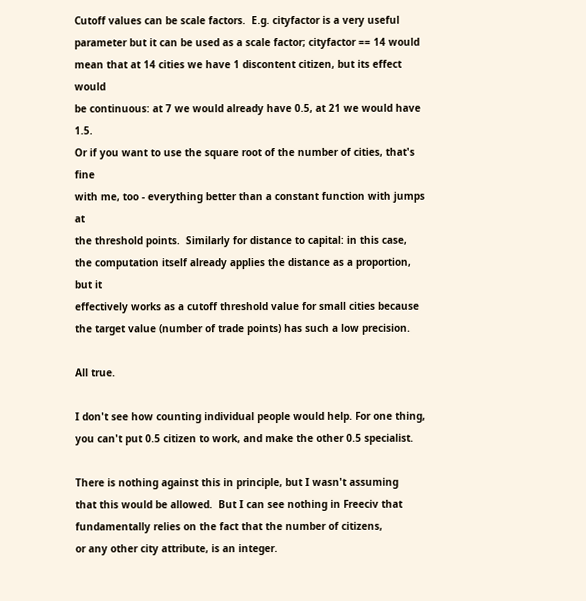Cutoff values can be scale factors.  E.g. cityfactor is a very useful
parameter but it can be used as a scale factor; cityfactor == 14 would
mean that at 14 cities we have 1 discontent citizen, but its effect would
be continuous: at 7 we would already have 0.5, at 21 we would have 1.5.
Or if you want to use the square root of the number of cities, that's fine
with me, too - everything better than a constant function with jumps at
the threshold points.  Similarly for distance to capital: in this case,
the computation itself already applies the distance as a proportion, but it
effectively works as a cutoff threshold value for small cities because
the target value (number of trade points) has such a low precision.

All true.

I don't see how counting individual people would help. For one thing, you can't put 0.5 citizen to work, and make the other 0.5 specialist.

There is nothing against this in principle, but I wasn't assuming
that this would be allowed.  But I can see nothing in Freeciv that
fundamentally relies on the fact that the number of citizens,
or any other city attribute, is an integer.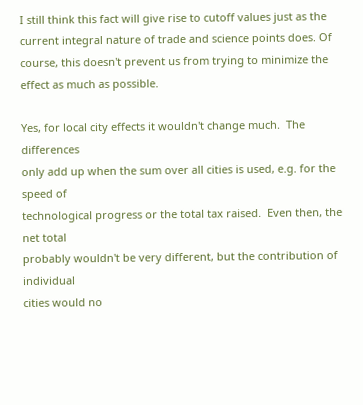I still think this fact will give rise to cutoff values just as the current integral nature of trade and science points does. Of course, this doesn't prevent us from trying to minimize the effect as much as possible.

Yes, for local city effects it wouldn't change much.  The differences
only add up when the sum over all cities is used, e.g. for the speed of
technological progress or the total tax raised.  Even then, the net total
probably wouldn't be very different, but the contribution of individual
cities would no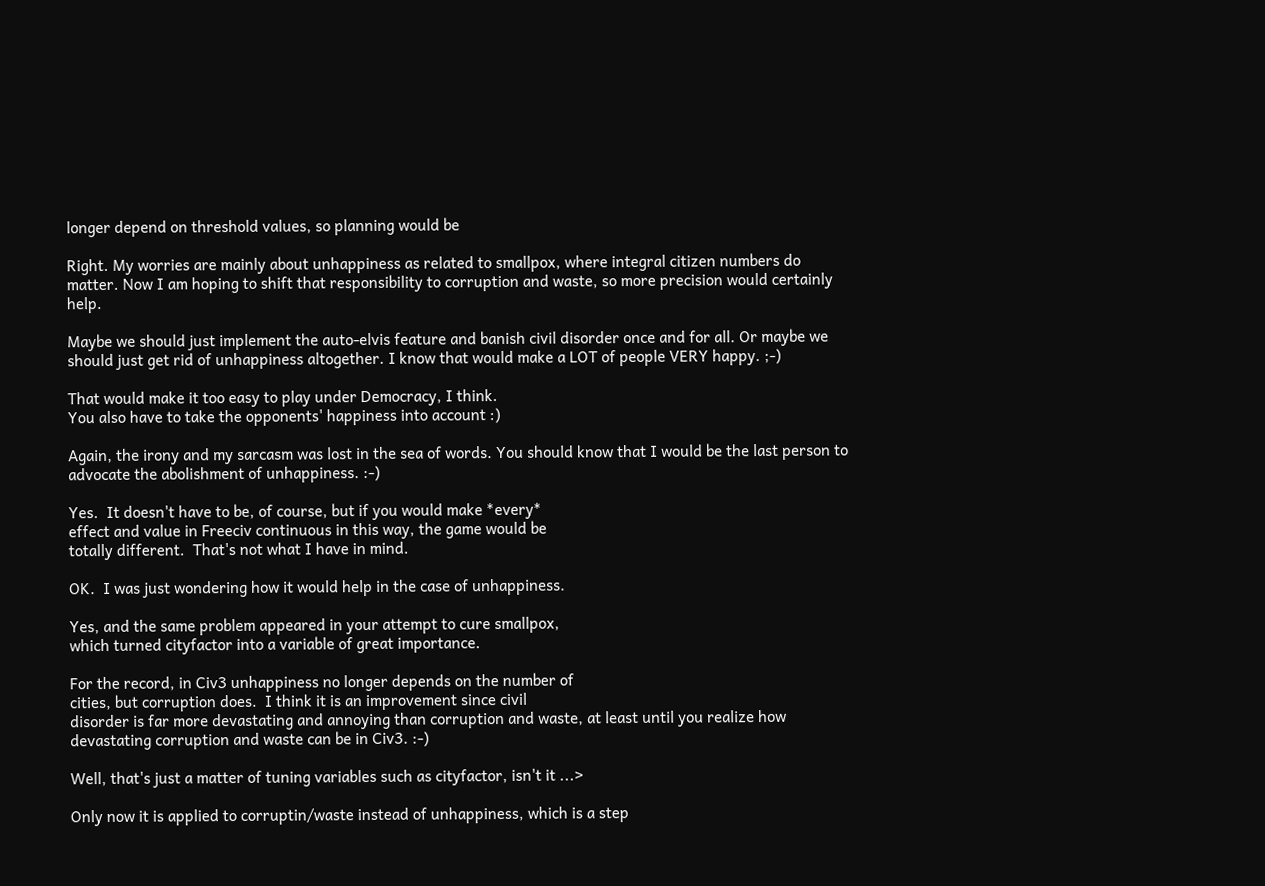longer depend on threshold values, so planning would be

Right. My worries are mainly about unhappiness as related to smallpox, where integral citizen numbers do matter. Now I am hoping to shift that responsibility to corruption and waste, so more precision would certainly help.

Maybe we should just implement the auto-elvis feature and banish civil disorder once and for all. Or maybe we should just get rid of unhappiness altogether. I know that would make a LOT of people VERY happy. ;-)

That would make it too easy to play under Democracy, I think.
You also have to take the opponents' happiness into account :)

Again, the irony and my sarcasm was lost in the sea of words. You should know that I would be the last person to advocate the abolishment of unhappiness. :-)

Yes.  It doesn't have to be, of course, but if you would make *every*
effect and value in Freeciv continuous in this way, the game would be
totally different.  That's not what I have in mind.

OK.  I was just wondering how it would help in the case of unhappiness.

Yes, and the same problem appeared in your attempt to cure smallpox,
which turned cityfactor into a variable of great importance.

For the record, in Civ3 unhappiness no longer depends on the number of
cities, but corruption does.  I think it is an improvement since civil
disorder is far more devastating and annoying than corruption and waste, at least until you realize how devastating corruption and waste can be in Civ3. :-)

Well, that's just a matter of tuning variables such as cityfactor, isn't it ...>

Only now it is applied to corruptin/waste instead of unhappiness, which is a step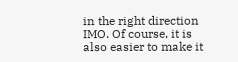in the right direction IMO. Of course, it is also easier to make it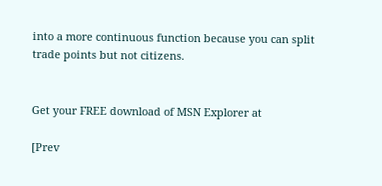into a more continuous function because you can split trade points but not citizens.


Get your FREE download of MSN Explorer at

[Prev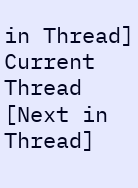in Thread] Current Thread [Next in Thread]